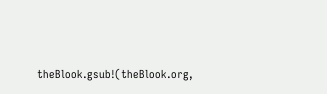theBlook.gsub!(theBlook.org,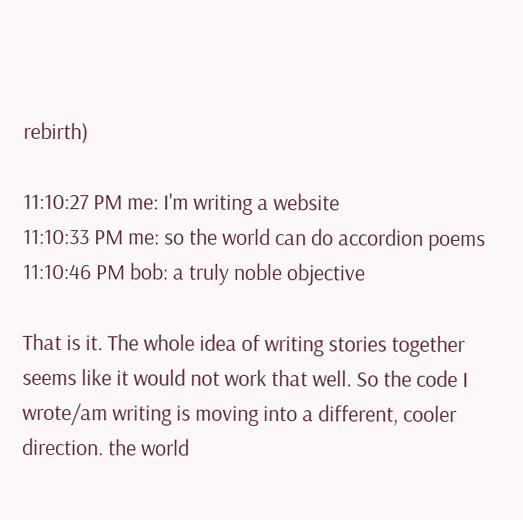rebirth)

11:10:27 PM me: I'm writing a website
11:10:33 PM me: so the world can do accordion poems
11:10:46 PM bob: a truly noble objective

That is it. The whole idea of writing stories together seems like it would not work that well. So the code I wrote/am writing is moving into a different, cooler direction. the world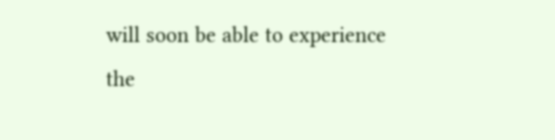will soon be able to experience the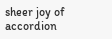sheer joy of accordion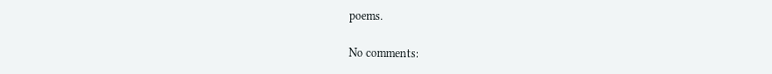poems.

No comments: